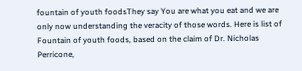fountain of youth foodsThey say You are what you eat and we are only now understanding the veracity of those words. Here is list of Fountain of youth foods, based on the claim of Dr. Nicholas Perricone,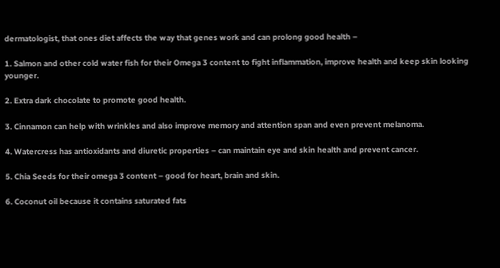dermatologist, that ones diet affects the way that genes work and can prolong good health –

1. Salmon and other cold water fish for their Omega 3 content to fight inflammation, improve health and keep skin looking younger.

2. Extra dark chocolate to promote good health.

3. Cinnamon can help with wrinkles and also improve memory and attention span and even prevent melanoma.

4. Watercress has antioxidants and diuretic properties – can maintain eye and skin health and prevent cancer.

5. Chia Seeds for their omega 3 content – good for heart, brain and skin.

6. Coconut oil because it contains saturated fats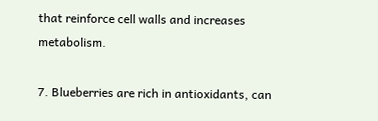that reinforce cell walls and increases metabolism.

7. Blueberries are rich in antioxidants, can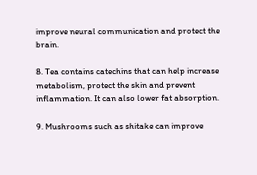improve neural communication and protect the brain.

8. Tea contains catechins that can help increase metabolism, protect the skin and prevent inflammation. It can also lower fat absorption.

9. Mushrooms such as shitake can improve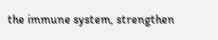the immune system, strengthen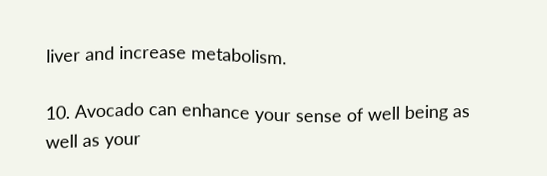liver and increase metabolism.

10. Avocado can enhance your sense of well being as well as your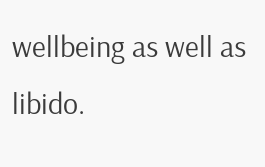wellbeing as well as libido.